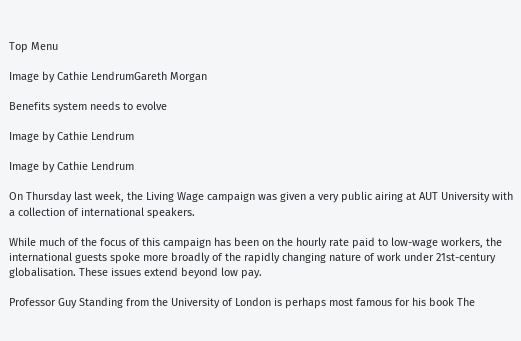Top Menu

Image by Cathie LendrumGareth Morgan

Benefits system needs to evolve

Image by Cathie Lendrum

Image by Cathie Lendrum

On Thursday last week, the Living Wage campaign was given a very public airing at AUT University with a collection of international speakers.

While much of the focus of this campaign has been on the hourly rate paid to low-wage workers, the international guests spoke more broadly of the rapidly changing nature of work under 21st-century globalisation. These issues extend beyond low pay.

Professor Guy Standing from the University of London is perhaps most famous for his book The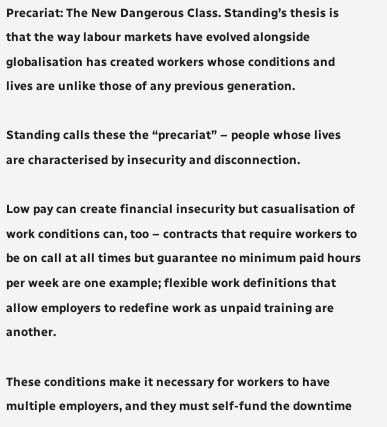Precariat: The New Dangerous Class. Standing’s thesis is that the way labour markets have evolved alongside globalisation has created workers whose conditions and lives are unlike those of any previous generation.

Standing calls these the “precariat” – people whose lives are characterised by insecurity and disconnection.

Low pay can create financial insecurity but casualisation of work conditions can, too – contracts that require workers to be on call at all times but guarantee no minimum paid hours per week are one example; flexible work definitions that allow employers to redefine work as unpaid training are another.

These conditions make it necessary for workers to have multiple employers, and they must self-fund the downtime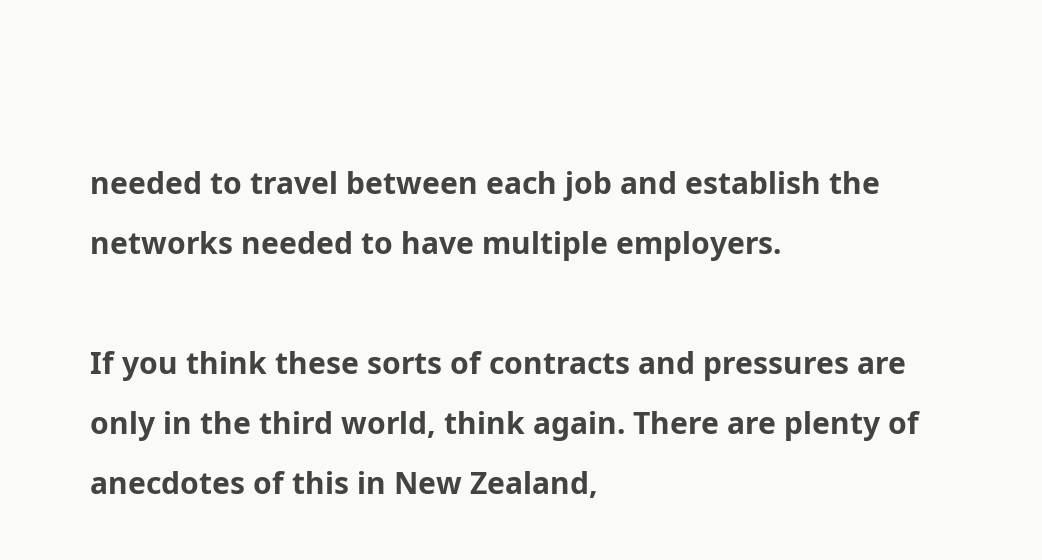needed to travel between each job and establish the networks needed to have multiple employers.

If you think these sorts of contracts and pressures are only in the third world, think again. There are plenty of anecdotes of this in New Zealand,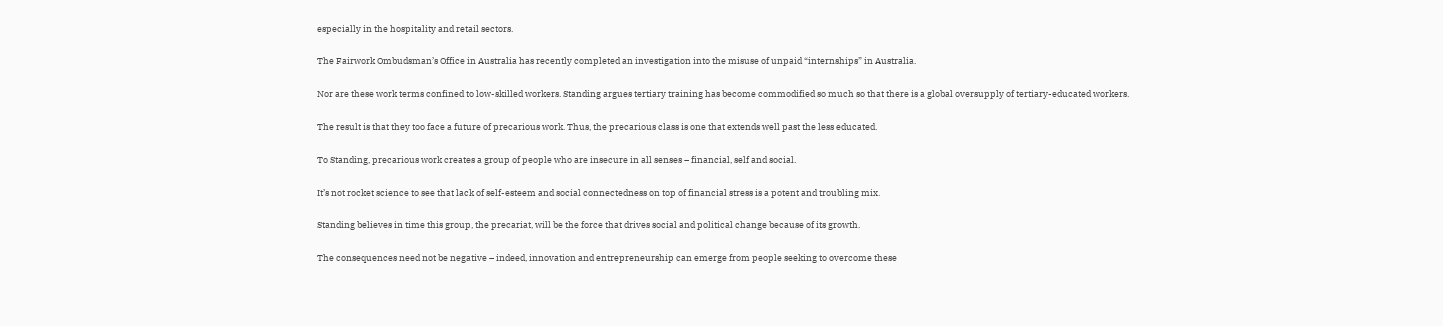especially in the hospitality and retail sectors.

The Fairwork Ombudsman’s Office in Australia has recently completed an investigation into the misuse of unpaid “internships” in Australia.

Nor are these work terms confined to low-skilled workers. Standing argues tertiary training has become commodified so much so that there is a global oversupply of tertiary-educated workers.

The result is that they too face a future of precarious work. Thus, the precarious class is one that extends well past the less educated.

To Standing, precarious work creates a group of people who are insecure in all senses – financial, self and social.

It’s not rocket science to see that lack of self-esteem and social connectedness on top of financial stress is a potent and troubling mix.

Standing believes in time this group, the precariat, will be the force that drives social and political change because of its growth.

The consequences need not be negative – indeed, innovation and entrepreneurship can emerge from people seeking to overcome these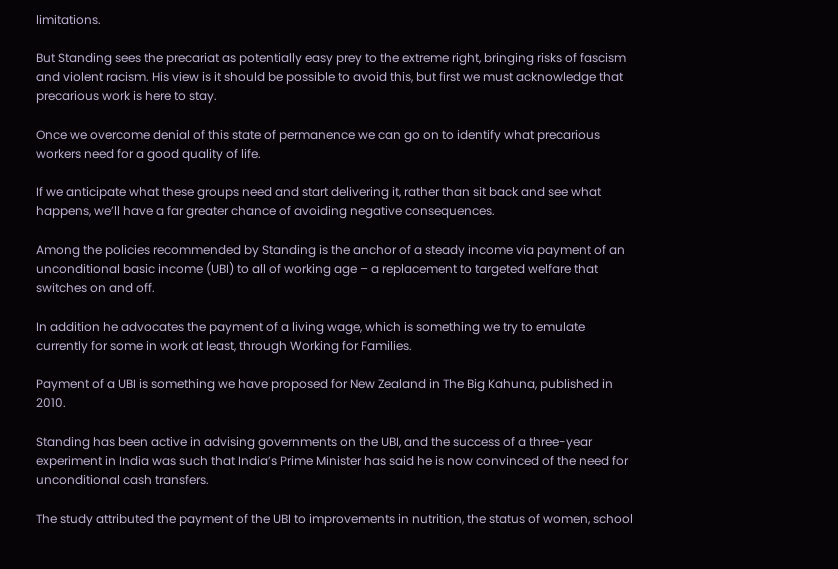limitations.

But Standing sees the precariat as potentially easy prey to the extreme right, bringing risks of fascism and violent racism. His view is it should be possible to avoid this, but first we must acknowledge that precarious work is here to stay.

Once we overcome denial of this state of permanence we can go on to identify what precarious workers need for a good quality of life.

If we anticipate what these groups need and start delivering it, rather than sit back and see what happens, we’ll have a far greater chance of avoiding negative consequences.

Among the policies recommended by Standing is the anchor of a steady income via payment of an unconditional basic income (UBI) to all of working age – a replacement to targeted welfare that switches on and off.

In addition he advocates the payment of a living wage, which is something we try to emulate currently for some in work at least, through Working for Families.

Payment of a UBI is something we have proposed for New Zealand in The Big Kahuna, published in 2010.

Standing has been active in advising governments on the UBI, and the success of a three-year experiment in India was such that India’s Prime Minister has said he is now convinced of the need for unconditional cash transfers.

The study attributed the payment of the UBI to improvements in nutrition, the status of women, school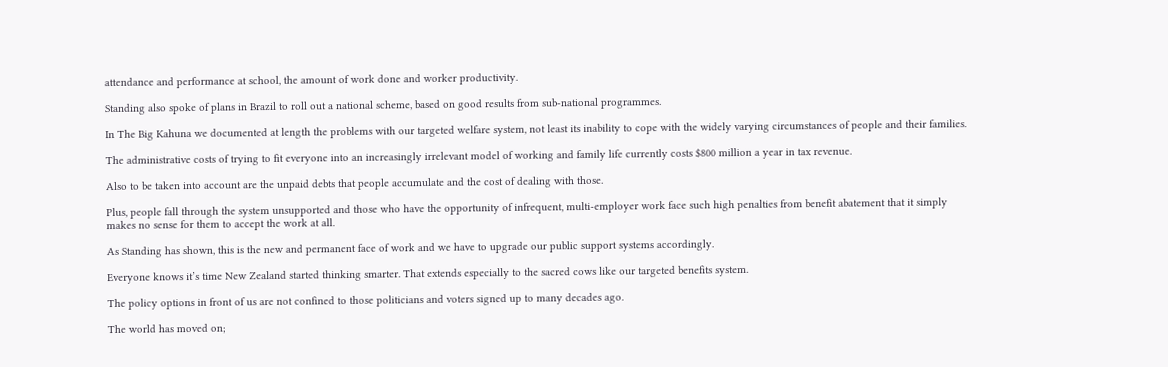attendance and performance at school, the amount of work done and worker productivity.

Standing also spoke of plans in Brazil to roll out a national scheme, based on good results from sub-national programmes.

In The Big Kahuna we documented at length the problems with our targeted welfare system, not least its inability to cope with the widely varying circumstances of people and their families.

The administrative costs of trying to fit everyone into an increasingly irrelevant model of working and family life currently costs $800 million a year in tax revenue.

Also to be taken into account are the unpaid debts that people accumulate and the cost of dealing with those.

Plus, people fall through the system unsupported and those who have the opportunity of infrequent, multi-employer work face such high penalties from benefit abatement that it simply makes no sense for them to accept the work at all.

As Standing has shown, this is the new and permanent face of work and we have to upgrade our public support systems accordingly.

Everyone knows it’s time New Zealand started thinking smarter. That extends especially to the sacred cows like our targeted benefits system.

The policy options in front of us are not confined to those politicians and voters signed up to many decades ago.

The world has moved on;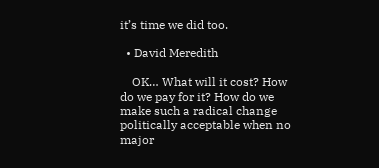it’s time we did too.

  • David Meredith

    OK… What will it cost? How do we pay for it? How do we make such a radical change politically acceptable when no major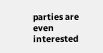parties are even interested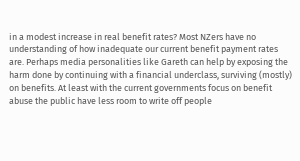in a modest increase in real benefit rates? Most NZers have no understanding of how inadequate our current benefit payment rates are. Perhaps media personalities like Gareth can help by exposing the harm done by continuing with a financial underclass, surviving (mostly) on benefits. At least with the current governments focus on benefit abuse the public have less room to write off people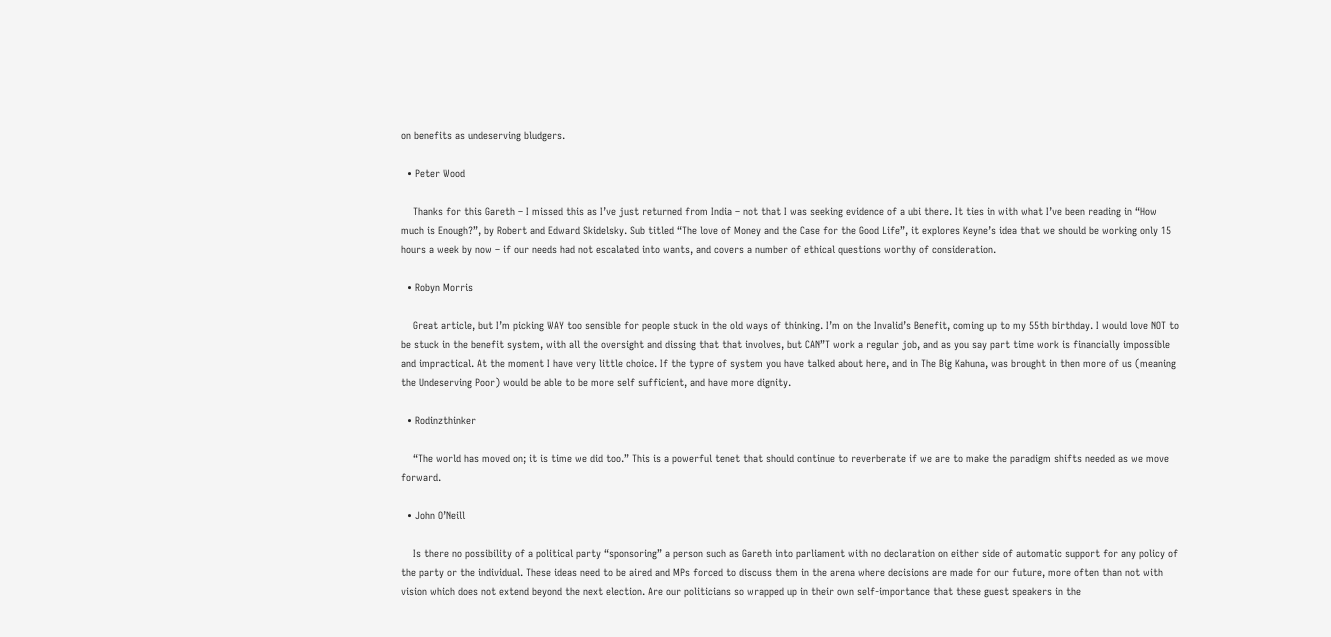on benefits as undeserving bludgers.

  • Peter Wood

    Thanks for this Gareth – I missed this as I’ve just returned from India – not that I was seeking evidence of a ubi there. It ties in with what I’ve been reading in “How much is Enough?”, by Robert and Edward Skidelsky. Sub titled “The love of Money and the Case for the Good Life”, it explores Keyne’s idea that we should be working only 15 hours a week by now – if our needs had not escalated into wants, and covers a number of ethical questions worthy of consideration.

  • Robyn Morris

    Great article, but I’m picking WAY too sensible for people stuck in the old ways of thinking. I’m on the Invalid’s Benefit, coming up to my 55th birthday. I would love NOT to be stuck in the benefit system, with all the oversight and dissing that that involves, but CAN”T work a regular job, and as you say part time work is financially impossible and impractical. At the moment I have very little choice. If the typre of system you have talked about here, and in The Big Kahuna, was brought in then more of us (meaning the Undeserving Poor) would be able to be more self sufficient, and have more dignity.

  • Rodinzthinker

    “The world has moved on; it is time we did too.” This is a powerful tenet that should continue to reverberate if we are to make the paradigm shifts needed as we move forward.

  • John O’Neill

    Is there no possibility of a political party “sponsoring” a person such as Gareth into parliament with no declaration on either side of automatic support for any policy of the party or the individual. These ideas need to be aired and MPs forced to discuss them in the arena where decisions are made for our future, more often than not with vision which does not extend beyond the next election. Are our politicians so wrapped up in their own self-importance that these guest speakers in the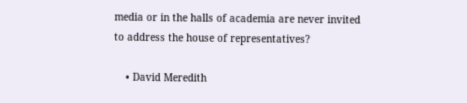media or in the halls of academia are never invited to address the house of representatives?

    • David Meredith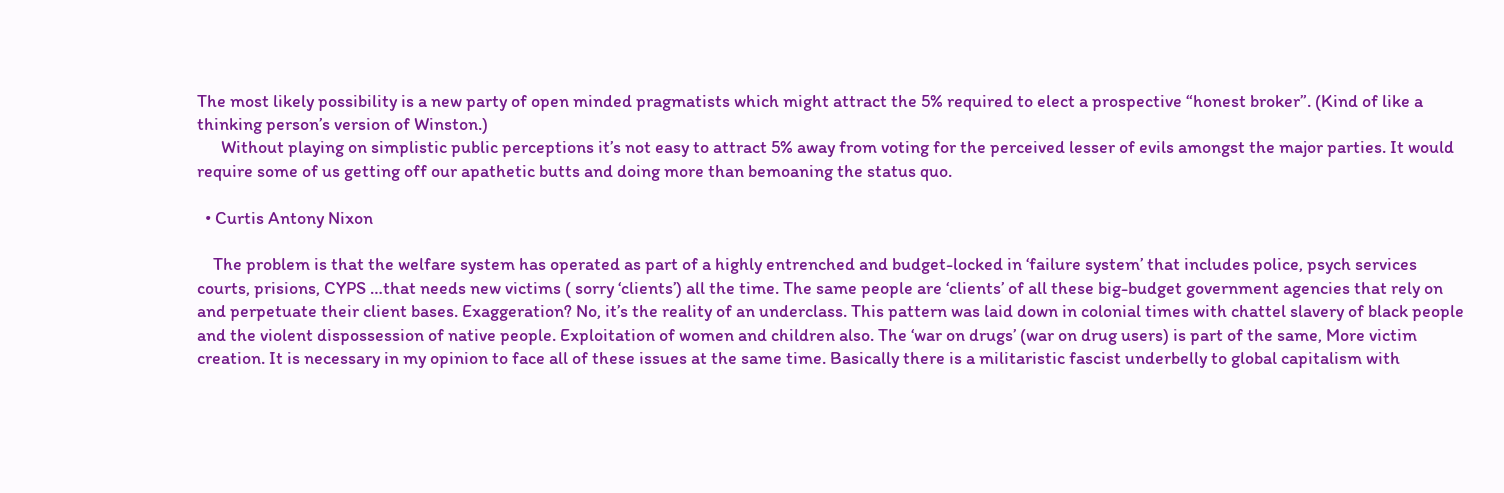The most likely possibility is a new party of open minded pragmatists which might attract the 5% required to elect a prospective “honest broker”. (Kind of like a thinking person’s version of Winston.)
      Without playing on simplistic public perceptions it’s not easy to attract 5% away from voting for the perceived lesser of evils amongst the major parties. It would require some of us getting off our apathetic butts and doing more than bemoaning the status quo.

  • Curtis Antony Nixon

    The problem is that the welfare system has operated as part of a highly entrenched and budget-locked in ‘failure system’ that includes police, psych services courts, prisions, CYPS …that needs new victims ( sorry ‘clients’) all the time. The same people are ‘clients’ of all these big-budget government agencies that rely on and perpetuate their client bases. Exaggeration? No, it’s the reality of an underclass. This pattern was laid down in colonial times with chattel slavery of black people and the violent dispossession of native people. Exploitation of women and children also. The ‘war on drugs’ (war on drug users) is part of the same, More victim creation. It is necessary in my opinion to face all of these issues at the same time. Basically there is a militaristic fascist underbelly to global capitalism with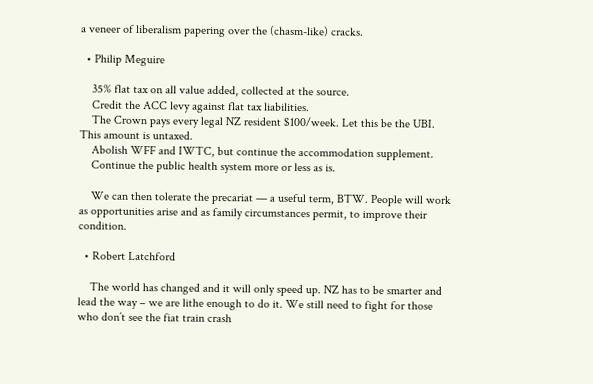a veneer of liberalism papering over the (chasm-like) cracks.

  • Philip Meguire

    35% flat tax on all value added, collected at the source.
    Credit the ACC levy against flat tax liabilities.
    The Crown pays every legal NZ resident $100/week. Let this be the UBI. This amount is untaxed.
    Abolish WFF and IWTC, but continue the accommodation supplement.
    Continue the public health system more or less as is.

    We can then tolerate the precariat — a useful term, BTW. People will work as opportunities arise and as family circumstances permit, to improve their condition.

  • Robert Latchford

    The world has changed and it will only speed up. NZ has to be smarter and lead the way – we are lithe enough to do it. We still need to fight for those who don’t see the fiat train crash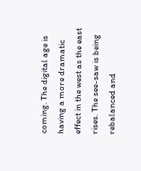coming. The digital age is having a more dramatic effect in the west as the east rises. The see-saw is being rebalanced and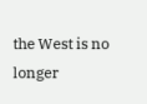the West is no longer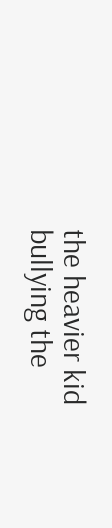the heavier kid bullying the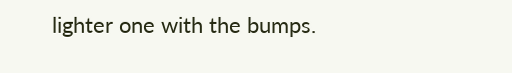lighter one with the bumps.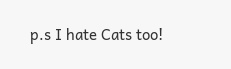p.s I hate Cats too!